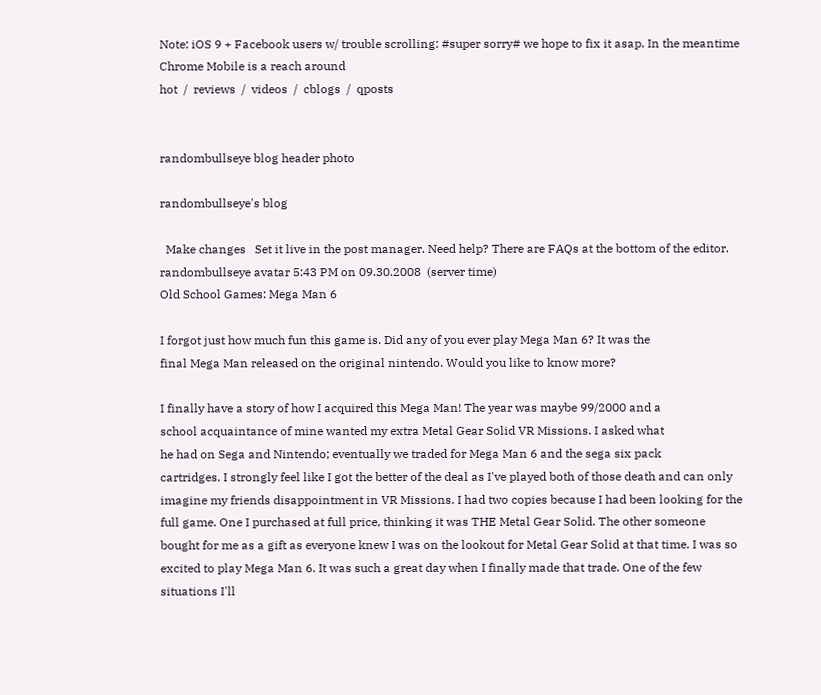Note: iOS 9 + Facebook users w/ trouble scrolling: #super sorry# we hope to fix it asap. In the meantime Chrome Mobile is a reach around
hot  /  reviews  /  videos  /  cblogs  /  qposts


randombullseye blog header photo

randombullseye's blog

  Make changes   Set it live in the post manager. Need help? There are FAQs at the bottom of the editor.
randombullseye avatar 5:43 PM on 09.30.2008  (server time)
Old School Games: Mega Man 6

I forgot just how much fun this game is. Did any of you ever play Mega Man 6? It was the
final Mega Man released on the original nintendo. Would you like to know more?

I finally have a story of how I acquired this Mega Man! The year was maybe 99/2000 and a
school acquaintance of mine wanted my extra Metal Gear Solid VR Missions. I asked what
he had on Sega and Nintendo; eventually we traded for Mega Man 6 and the sega six pack
cartridges. I strongly feel like I got the better of the deal as I've played both of those death and can only imagine my friends disappointment in VR Missions. I had two copies because I had been looking for the full game. One I purchased at full price, thinking it was THE Metal Gear Solid. The other someone bought for me as a gift as everyone knew I was on the lookout for Metal Gear Solid at that time. I was so excited to play Mega Man 6. It was such a great day when I finally made that trade. One of the few situations I'll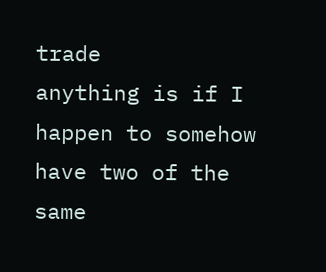trade
anything is if I happen to somehow have two of the same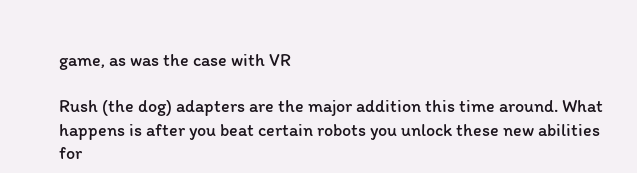game, as was the case with VR

Rush (the dog) adapters are the major addition this time around. What happens is after you beat certain robots you unlock these new abilities for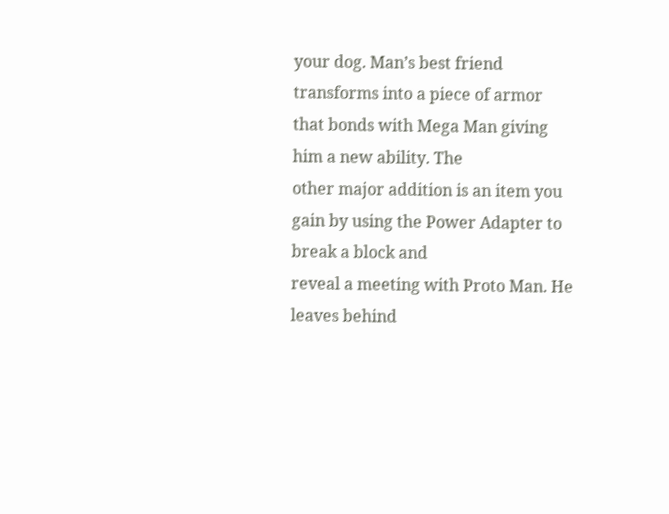your dog. Man’s best friend
transforms into a piece of armor that bonds with Mega Man giving him a new ability. The
other major addition is an item you gain by using the Power Adapter to break a block and
reveal a meeting with Proto Man. He leaves behind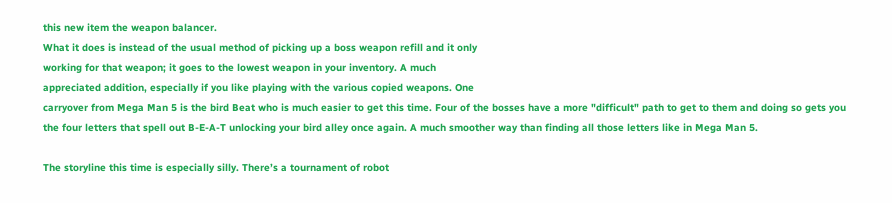this new item the weapon balancer.
What it does is instead of the usual method of picking up a boss weapon refill and it only
working for that weapon; it goes to the lowest weapon in your inventory. A much
appreciated addition, especially if you like playing with the various copied weapons. One
carryover from Mega Man 5 is the bird Beat who is much easier to get this time. Four of the bosses have a more "difficult" path to get to them and doing so gets you the four letters that spell out B-E-A-T unlocking your bird alley once again. A much smoother way than finding all those letters like in Mega Man 5.

The storyline this time is especially silly. There’s a tournament of robot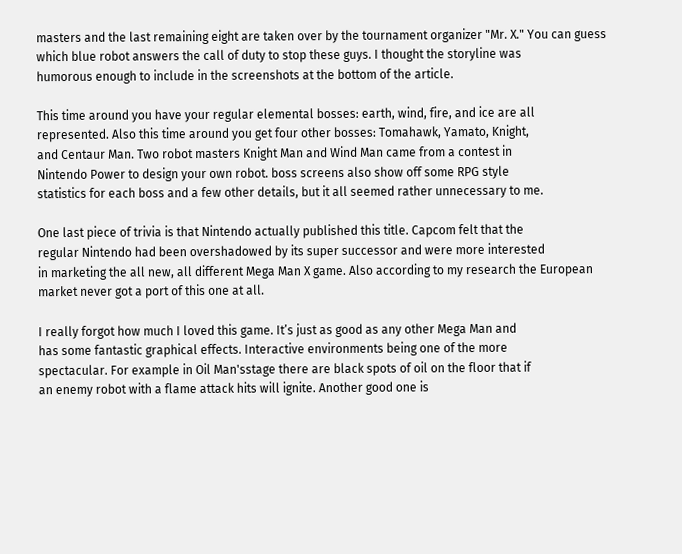masters and the last remaining eight are taken over by the tournament organizer "Mr. X." You can guess which blue robot answers the call of duty to stop these guys. I thought the storyline was
humorous enough to include in the screenshots at the bottom of the article.

This time around you have your regular elemental bosses: earth, wind, fire, and ice are all
represented. Also this time around you get four other bosses: Tomahawk, Yamato, Knight,
and Centaur Man. Two robot masters Knight Man and Wind Man came from a contest in
Nintendo Power to design your own robot. boss screens also show off some RPG style
statistics for each boss and a few other details, but it all seemed rather unnecessary to me.

One last piece of trivia is that Nintendo actually published this title. Capcom felt that the
regular Nintendo had been overshadowed by its super successor and were more interested
in marketing the all new, all different Mega Man X game. Also according to my research the European market never got a port of this one at all.

I really forgot how much I loved this game. It’s just as good as any other Mega Man and
has some fantastic graphical effects. Interactive environments being one of the more
spectacular. For example in Oil Man'sstage there are black spots of oil on the floor that if
an enemy robot with a flame attack hits will ignite. Another good one is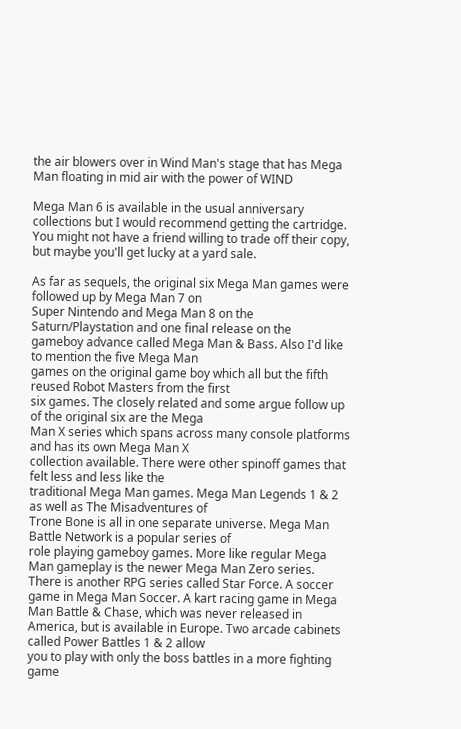the air blowers over in Wind Man's stage that has Mega Man floating in mid air with the power of WIND

Mega Man 6 is available in the usual anniversary collections but I would recommend getting the cartridge. You might not have a friend willing to trade off their copy, but maybe you'll get lucky at a yard sale.

As far as sequels, the original six Mega Man games were followed up by Mega Man 7 on
Super Nintendo and Mega Man 8 on the Saturn/Playstation and one final release on the
gameboy advance called Mega Man & Bass. Also I'd like to mention the five Mega Man
games on the original game boy which all but the fifth reused Robot Masters from the first
six games. The closely related and some argue follow up of the original six are the Mega
Man X series which spans across many console platforms and has its own Mega Man X
collection available. There were other spinoff games that felt less and less like the
traditional Mega Man games. Mega Man Legends 1 & 2 as well as The Misadventures of
Trone Bone is all in one separate universe. Mega Man Battle Network is a popular series of
role playing gameboy games. More like regular Mega Man gameplay is the newer Mega Man Zero series. There is another RPG series called Star Force. A soccer game in Mega Man Soccer. A kart racing game in Mega Man Battle & Chase, which was never released in
America, but is available in Europe. Two arcade cabinets called Power Battles 1 & 2 allow
you to play with only the boss battles in a more fighting game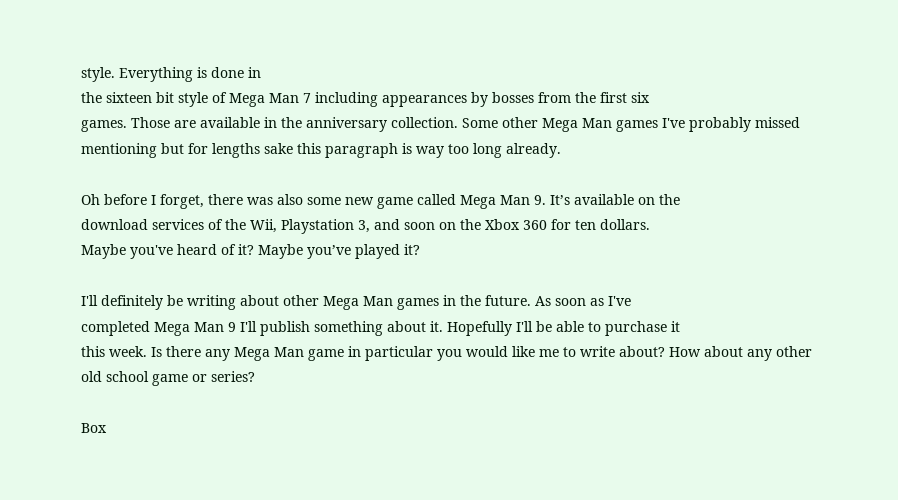style. Everything is done in
the sixteen bit style of Mega Man 7 including appearances by bosses from the first six
games. Those are available in the anniversary collection. Some other Mega Man games I've probably missed mentioning but for lengths sake this paragraph is way too long already.

Oh before I forget, there was also some new game called Mega Man 9. It’s available on the
download services of the Wii, Playstation 3, and soon on the Xbox 360 for ten dollars.
Maybe you've heard of it? Maybe you’ve played it?

I'll definitely be writing about other Mega Man games in the future. As soon as I've
completed Mega Man 9 I'll publish something about it. Hopefully I'll be able to purchase it
this week. Is there any Mega Man game in particular you would like me to write about? How about any other old school game or series?

Box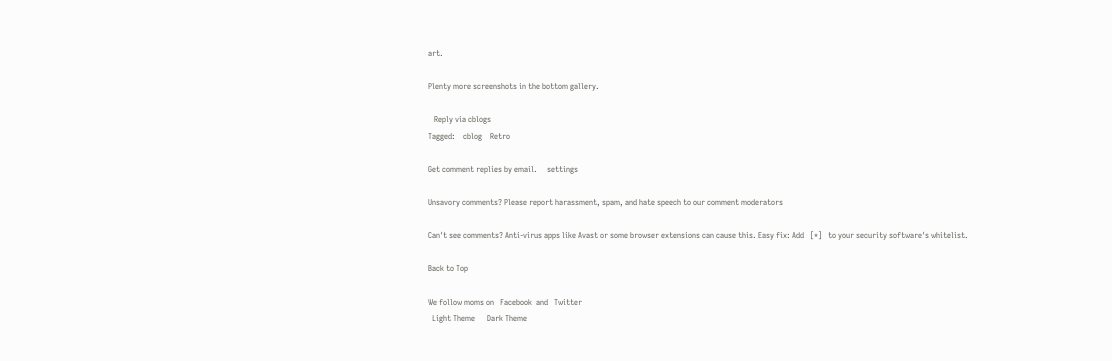art.

Plenty more screenshots in the bottom gallery.

   Reply via cblogs
Tagged:    cblog    Retro

Get comment replies by email.     settings

Unsavory comments? Please report harassment, spam, and hate speech to our comment moderators

Can't see comments? Anti-virus apps like Avast or some browser extensions can cause this. Easy fix: Add   [*]   to your security software's whitelist.

Back to Top

We follow moms on   Facebook  and   Twitter
  Light Theme      Dark Theme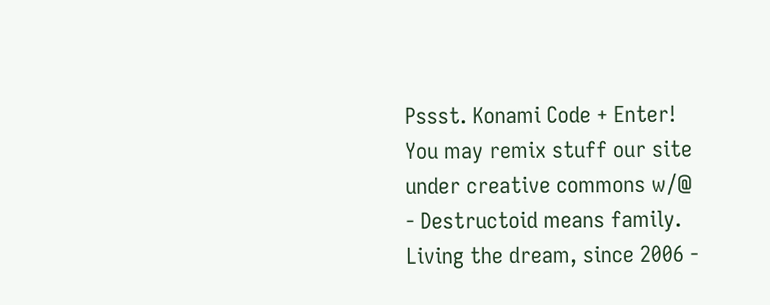Pssst. Konami Code + Enter!
You may remix stuff our site under creative commons w/@
- Destructoid means family. Living the dream, since 2006 -